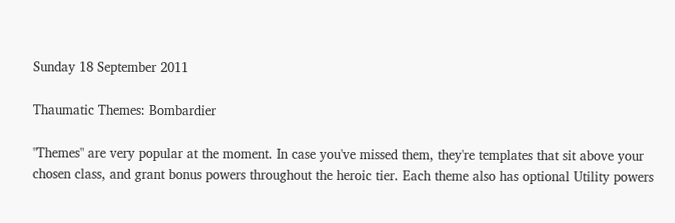Sunday 18 September 2011

Thaumatic Themes: Bombardier

"Themes" are very popular at the moment. In case you've missed them, they're templates that sit above your chosen class, and grant bonus powers throughout the heroic tier. Each theme also has optional Utility powers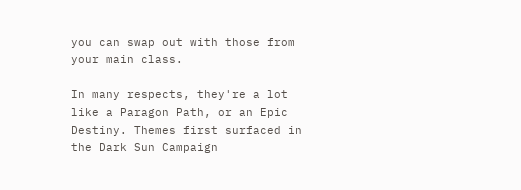you can swap out with those from your main class.

In many respects, they're a lot like a Paragon Path, or an Epic Destiny. Themes first surfaced in the Dark Sun Campaign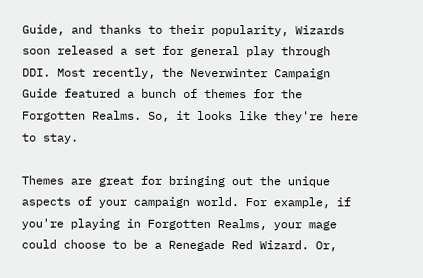Guide, and thanks to their popularity, Wizards soon released a set for general play through DDI. Most recently, the Neverwinter Campaign Guide featured a bunch of themes for the Forgotten Realms. So, it looks like they're here to stay.

Themes are great for bringing out the unique aspects of your campaign world. For example, if you're playing in Forgotten Realms, your mage could choose to be a Renegade Red Wizard. Or,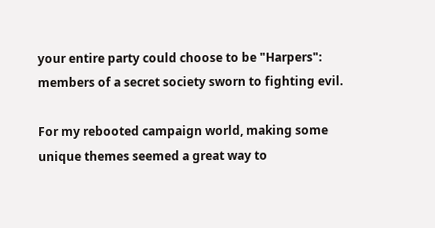your entire party could choose to be "Harpers": members of a secret society sworn to fighting evil.

For my rebooted campaign world, making some unique themes seemed a great way to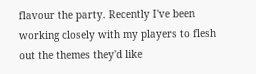flavour the party. Recently I've been working closely with my players to flesh out the themes they'd like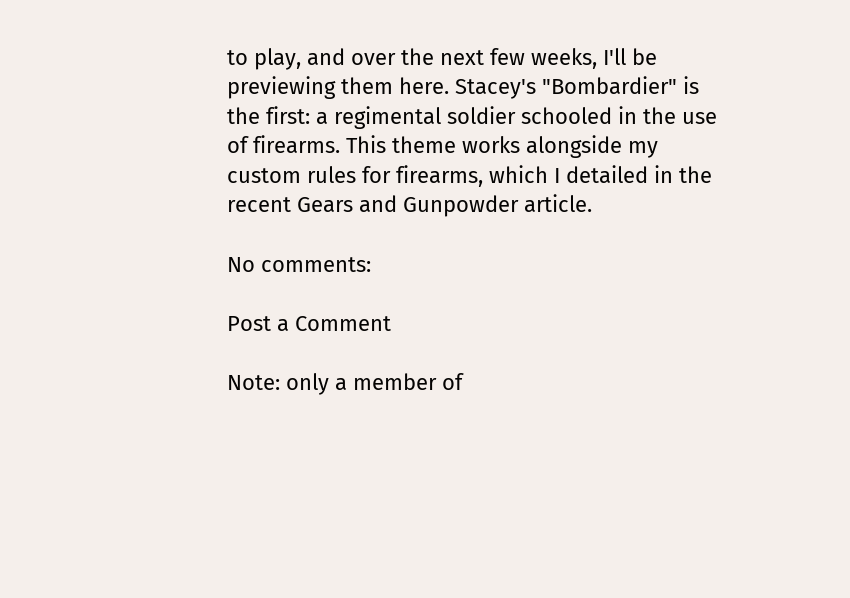to play, and over the next few weeks, I'll be previewing them here. Stacey's "Bombardier" is the first: a regimental soldier schooled in the use of firearms. This theme works alongside my custom rules for firearms, which I detailed in the recent Gears and Gunpowder article.

No comments:

Post a Comment

Note: only a member of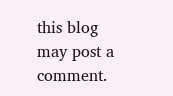this blog may post a comment.